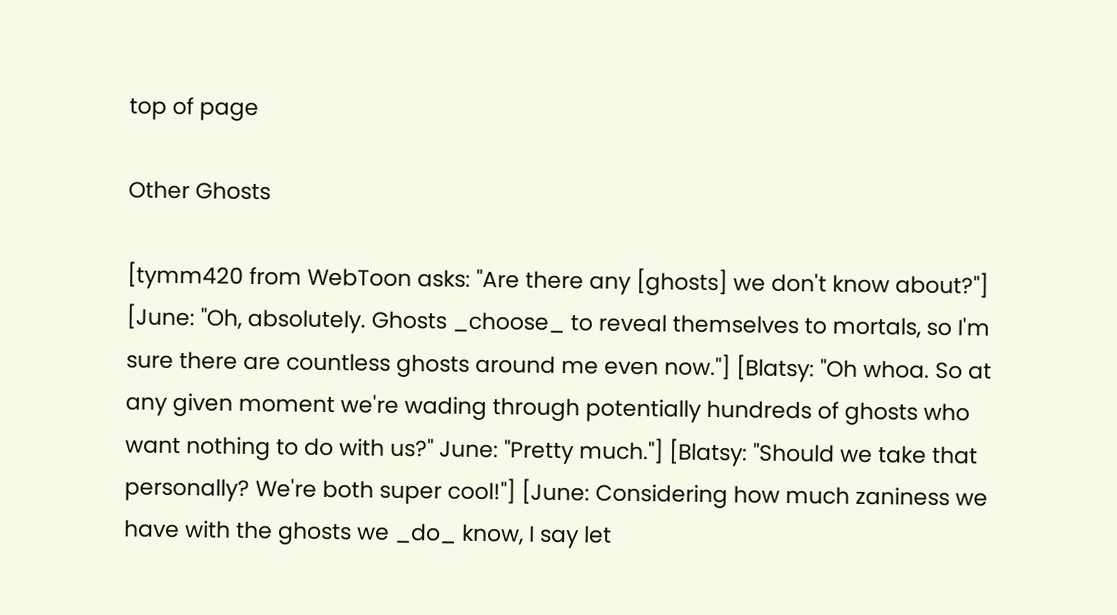top of page

Other Ghosts

[tymm420 from WebToon asks: "Are there any [ghosts] we don't know about?"] [June: "Oh, absolutely. Ghosts _choose_ to reveal themselves to mortals, so I'm sure there are countless ghosts around me even now."] [Blatsy: "Oh whoa. So at any given moment we're wading through potentially hundreds of ghosts who want nothing to do with us?" June: "Pretty much."] [Blatsy: "Should we take that personally? We're both super cool!"] [June: Considering how much zaniness we have with the ghosts we _do_ know, I say let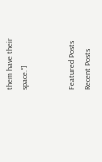them have their space."]


Featured Posts
Recent Posts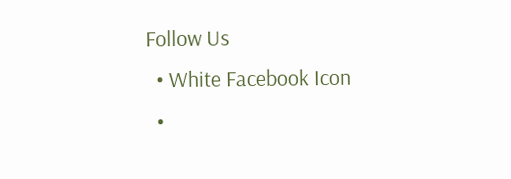Follow Us
  • White Facebook Icon
  •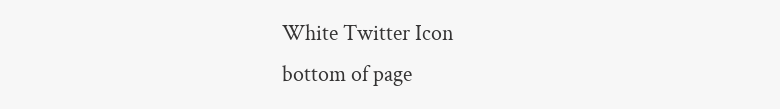White Twitter Icon
bottom of page